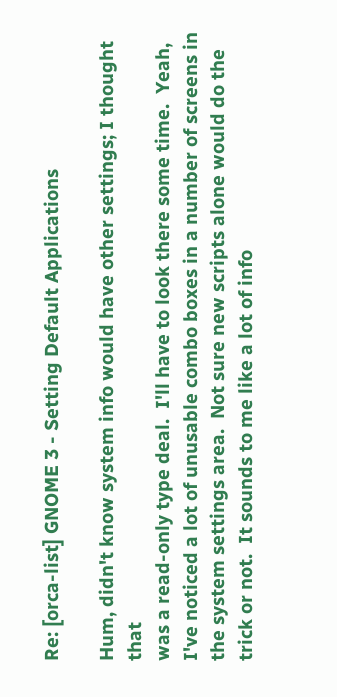Re: [orca-list] GNOME 3 - Setting Default Applications

Hum, didn't know system info would have other settings; I thought that
was a read-only type deal.  I'll have to look there some time.  Yeah,
I've noticed a lot of unusable combo boxes in a number of screens in
the system settings area.  Not sure new scripts alone would do the
trick or not.  It sounds to me like a lot of info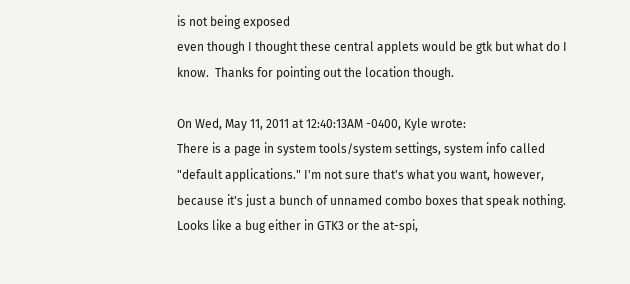is not being exposed
even though I thought these central applets would be gtk but what do I
know.  Thanks for pointing out the location though.

On Wed, May 11, 2011 at 12:40:13AM -0400, Kyle wrote:
There is a page in system tools/system settings, system info called
"default applications." I'm not sure that's what you want, however,
because it's just a bunch of unnamed combo boxes that speak nothing.
Looks like a bug either in GTK3 or the at-spi,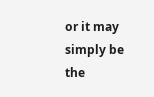or it may simply be
the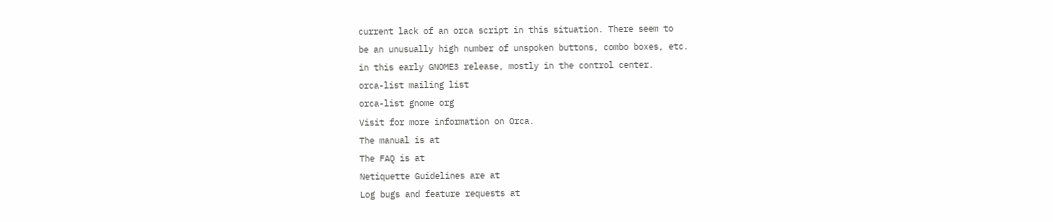current lack of an orca script in this situation. There seem to
be an unusually high number of unspoken buttons, combo boxes, etc.
in this early GNOME3 release, mostly in the control center.
orca-list mailing list
orca-list gnome org
Visit for more information on Orca.
The manual is at
The FAQ is at
Netiquette Guidelines are at
Log bugs and feature requests at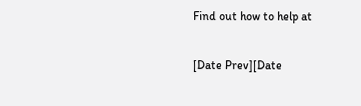Find out how to help at

[Date Prev][Date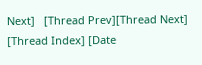Next]   [Thread Prev][Thread Next]   [Thread Index] [Date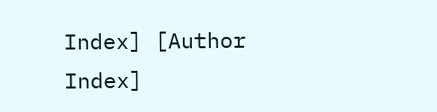Index] [Author Index]